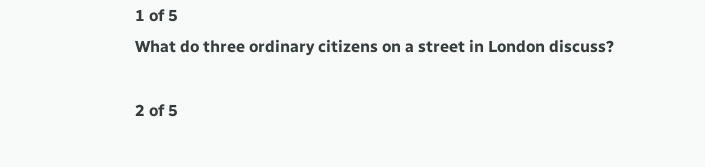1 of 5
What do three ordinary citizens on a street in London discuss?

2 of 5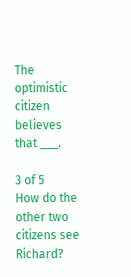The optimistic citizen believes that ___.

3 of 5
How do the other two citizens see Richard?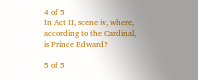4 of 5
In Act II, scene iv, where, according to the Cardinal, is Prince Edward?

5 of 5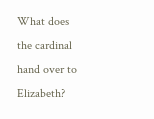What does the cardinal hand over to Elizabeth?